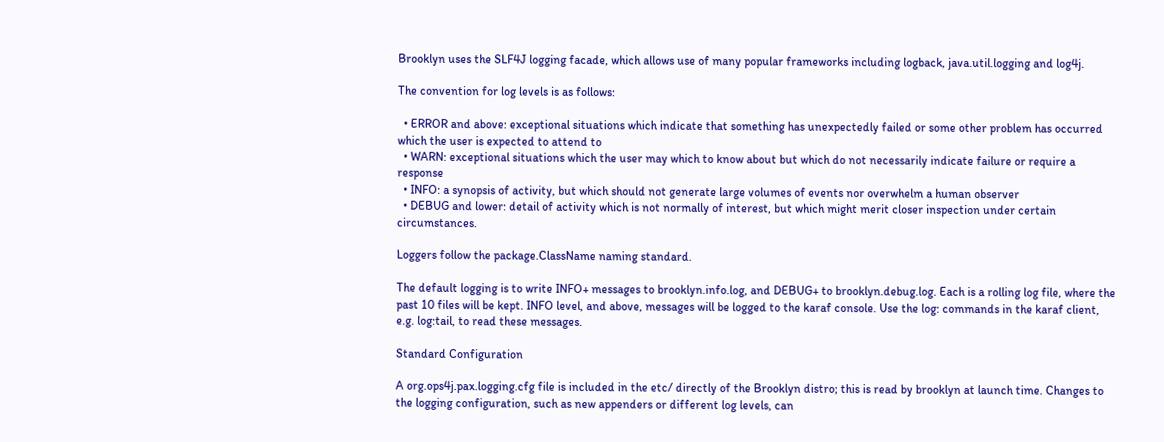Brooklyn uses the SLF4J logging facade, which allows use of many popular frameworks including logback, java.util.logging and log4j.

The convention for log levels is as follows:

  • ERROR and above: exceptional situations which indicate that something has unexpectedly failed or some other problem has occurred which the user is expected to attend to
  • WARN: exceptional situations which the user may which to know about but which do not necessarily indicate failure or require a response
  • INFO: a synopsis of activity, but which should not generate large volumes of events nor overwhelm a human observer
  • DEBUG and lower: detail of activity which is not normally of interest, but which might merit closer inspection under certain circumstances.

Loggers follow the package.ClassName naming standard.

The default logging is to write INFO+ messages to brooklyn.info.log, and DEBUG+ to brooklyn.debug.log. Each is a rolling log file, where the past 10 files will be kept. INFO level, and above, messages will be logged to the karaf console. Use the log: commands in the karaf client, e.g. log:tail, to read these messages.

Standard Configuration

A org.ops4j.pax.logging.cfg file is included in the etc/ directly of the Brooklyn distro; this is read by brooklyn at launch time. Changes to the logging configuration, such as new appenders or different log levels, can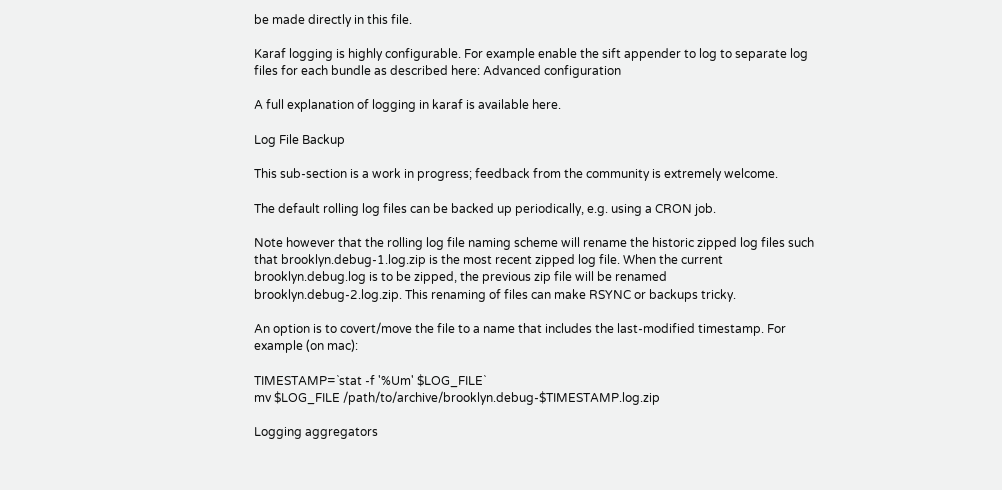be made directly in this file.

Karaf logging is highly configurable. For example enable the sift appender to log to separate log files for each bundle as described here: Advanced configuration

A full explanation of logging in karaf is available here.

Log File Backup

This sub-section is a work in progress; feedback from the community is extremely welcome.

The default rolling log files can be backed up periodically, e.g. using a CRON job.

Note however that the rolling log file naming scheme will rename the historic zipped log files such that brooklyn.debug-1.log.zip is the most recent zipped log file. When the current brooklyn.debug.log is to be zipped, the previous zip file will be renamed brooklyn.debug-2.log.zip. This renaming of files can make RSYNC or backups tricky.

An option is to covert/move the file to a name that includes the last-modified timestamp. For example (on mac):

TIMESTAMP=`stat -f '%Um' $LOG_FILE`
mv $LOG_FILE /path/to/archive/brooklyn.debug-$TIMESTAMP.log.zip

Logging aggregators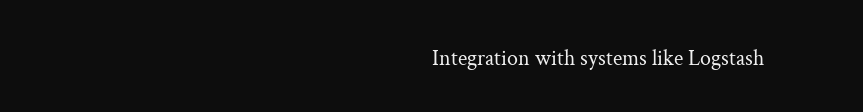Integration with systems like Logstash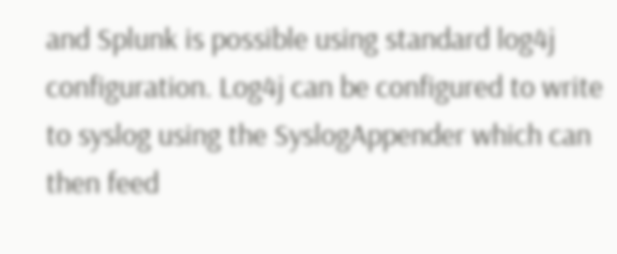and Splunk is possible using standard log4j configuration. Log4j can be configured to write to syslog using the SyslogAppender which can then feed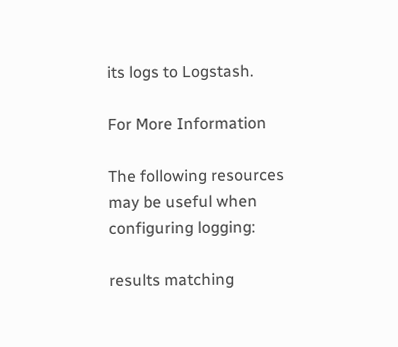its logs to Logstash.

For More Information

The following resources may be useful when configuring logging:

results matching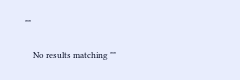""

    No results matching ""